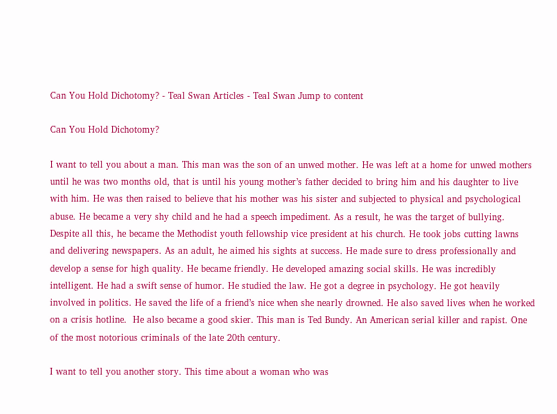Can You Hold Dichotomy? - Teal Swan Articles - Teal Swan Jump to content

Can You Hold Dichotomy?

I want to tell you about a man. This man was the son of an unwed mother. He was left at a home for unwed mothers until he was two months old, that is until his young mother’s father decided to bring him and his daughter to live with him. He was then raised to believe that his mother was his sister and subjected to physical and psychological abuse. He became a very shy child and he had a speech impediment. As a result, he was the target of bullying. Despite all this, he became the Methodist youth fellowship vice president at his church. He took jobs cutting lawns and delivering newspapers. As an adult, he aimed his sights at success. He made sure to dress professionally and develop a sense for high quality. He became friendly. He developed amazing social skills. He was incredibly intelligent. He had a swift sense of humor. He studied the law. He got a degree in psychology. He got heavily involved in politics. He saved the life of a friend’s nice when she nearly drowned. He also saved lives when he worked on a crisis hotline.  He also became a good skier. This man is Ted Bundy. An American serial killer and rapist. One of the most notorious criminals of the late 20th century.

I want to tell you another story. This time about a woman who was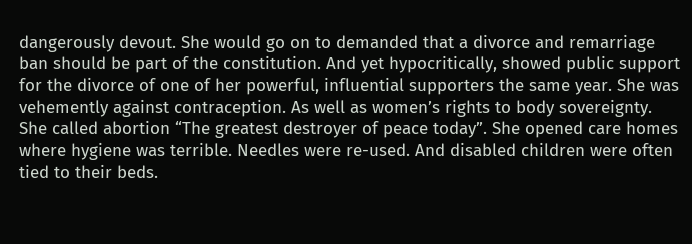dangerously devout. She would go on to demanded that a divorce and remarriage ban should be part of the constitution. And yet hypocritically, showed public support for the divorce of one of her powerful, influential supporters the same year. She was vehemently against contraception. As well as women’s rights to body sovereignty.  She called abortion “The greatest destroyer of peace today”. She opened care homes where hygiene was terrible. Needles were re-used. And disabled children were often tied to their beds.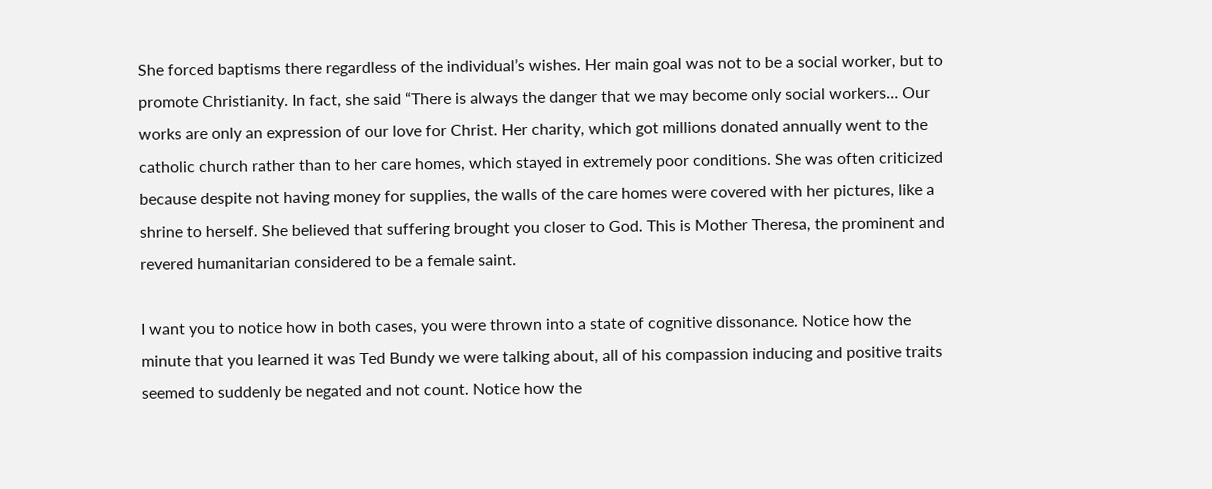She forced baptisms there regardless of the individual’s wishes. Her main goal was not to be a social worker, but to promote Christianity. In fact, she said “There is always the danger that we may become only social workers… Our works are only an expression of our love for Christ. Her charity, which got millions donated annually went to the catholic church rather than to her care homes, which stayed in extremely poor conditions. She was often criticized because despite not having money for supplies, the walls of the care homes were covered with her pictures, like a shrine to herself. She believed that suffering brought you closer to God. This is Mother Theresa, the prominent and revered humanitarian considered to be a female saint.

I want you to notice how in both cases, you were thrown into a state of cognitive dissonance. Notice how the minute that you learned it was Ted Bundy we were talking about, all of his compassion inducing and positive traits seemed to suddenly be negated and not count. Notice how the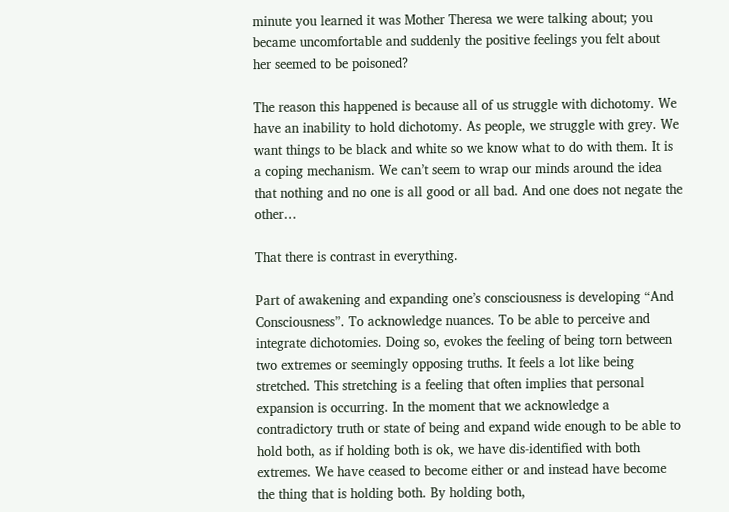minute you learned it was Mother Theresa we were talking about; you became uncomfortable and suddenly the positive feelings you felt about her seemed to be poisoned?

The reason this happened is because all of us struggle with dichotomy. We have an inability to hold dichotomy. As people, we struggle with grey. We want things to be black and white so we know what to do with them. It is a coping mechanism. We can’t seem to wrap our minds around the idea that nothing and no one is all good or all bad. And one does not negate the other…

That there is contrast in everything.

Part of awakening and expanding one’s consciousness is developing “And Consciousness”. To acknowledge nuances. To be able to perceive and integrate dichotomies. Doing so, evokes the feeling of being torn between two extremes or seemingly opposing truths. It feels a lot like being stretched. This stretching is a feeling that often implies that personal expansion is occurring. In the moment that we acknowledge a contradictory truth or state of being and expand wide enough to be able to hold both, as if holding both is ok, we have dis-identified with both extremes. We have ceased to become either or and instead have become the thing that is holding both. By holding both,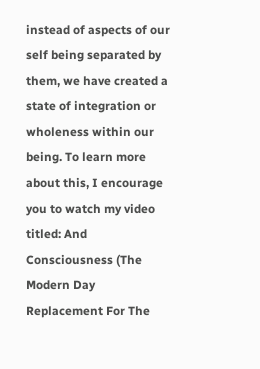instead of aspects of our self being separated by them, we have created a state of integration or wholeness within our being. To learn more about this, I encourage you to watch my video titled: And Consciousness (The Modern Day Replacement For The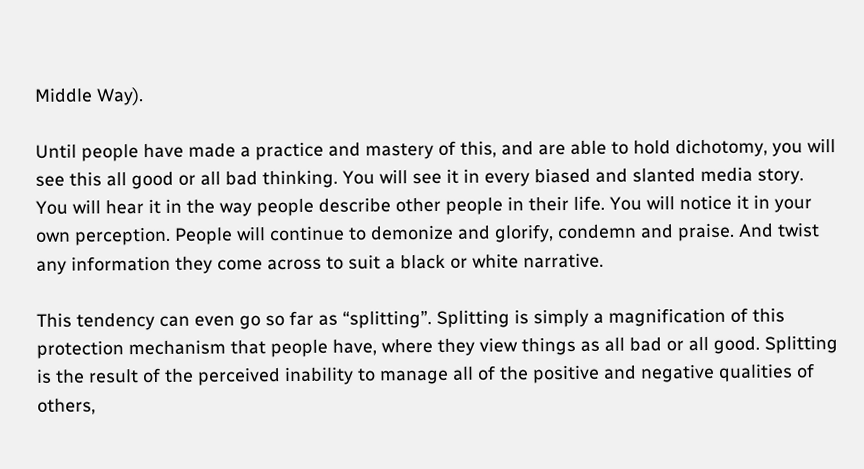Middle Way).

Until people have made a practice and mastery of this, and are able to hold dichotomy, you will see this all good or all bad thinking. You will see it in every biased and slanted media story. You will hear it in the way people describe other people in their life. You will notice it in your own perception. People will continue to demonize and glorify, condemn and praise. And twist any information they come across to suit a black or white narrative.

This tendency can even go so far as “splitting”. Splitting is simply a magnification of this protection mechanism that people have, where they view things as all bad or all good. Splitting is the result of the perceived inability to manage all of the positive and negative qualities of others,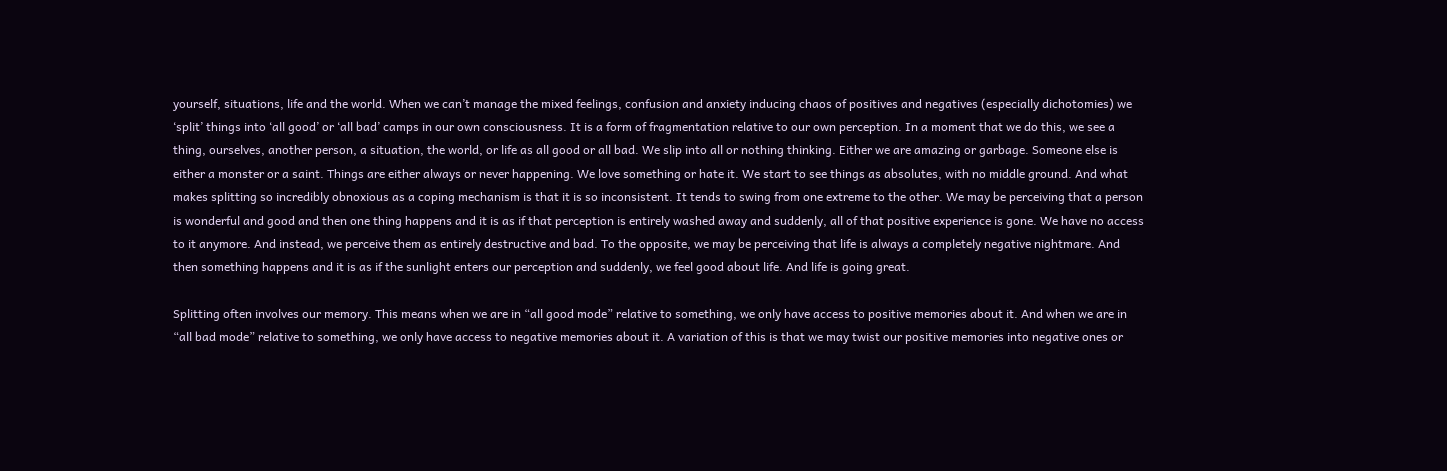yourself, situations, life and the world. When we can’t manage the mixed feelings, confusion and anxiety inducing chaos of positives and negatives (especially dichotomies) we ‘split’ things into ‘all good’ or ‘all bad’ camps in our own consciousness. It is a form of fragmentation relative to our own perception. In a moment that we do this, we see a thing, ourselves, another person, a situation, the world, or life as all good or all bad. We slip into all or nothing thinking. Either we are amazing or garbage. Someone else is either a monster or a saint. Things are either always or never happening. We love something or hate it. We start to see things as absolutes, with no middle ground. And what makes splitting so incredibly obnoxious as a coping mechanism is that it is so inconsistent. It tends to swing from one extreme to the other. We may be perceiving that a person is wonderful and good and then one thing happens and it is as if that perception is entirely washed away and suddenly, all of that positive experience is gone. We have no access to it anymore. And instead, we perceive them as entirely destructive and bad. To the opposite, we may be perceiving that life is always a completely negative nightmare. And then something happens and it is as if the sunlight enters our perception and suddenly, we feel good about life. And life is going great.

Splitting often involves our memory. This means when we are in “all good mode” relative to something, we only have access to positive memories about it. And when we are in “all bad mode” relative to something, we only have access to negative memories about it. A variation of this is that we may twist our positive memories into negative ones or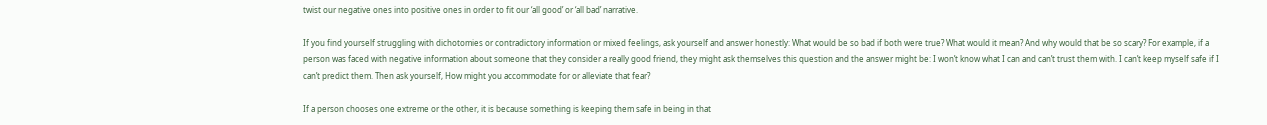twist our negative ones into positive ones in order to fit our ‘all good’ or ‘all bad’ narrative.

If you find yourself struggling with dichotomies or contradictory information or mixed feelings, ask yourself and answer honestly: What would be so bad if both were true? What would it mean? And why would that be so scary? For example, if a person was faced with negative information about someone that they consider a really good friend, they might ask themselves this question and the answer might be: I won’t know what I can and can’t trust them with. I can’t keep myself safe if I can’t predict them. Then ask yourself, How might you accommodate for or alleviate that fear?

If a person chooses one extreme or the other, it is because something is keeping them safe in being in that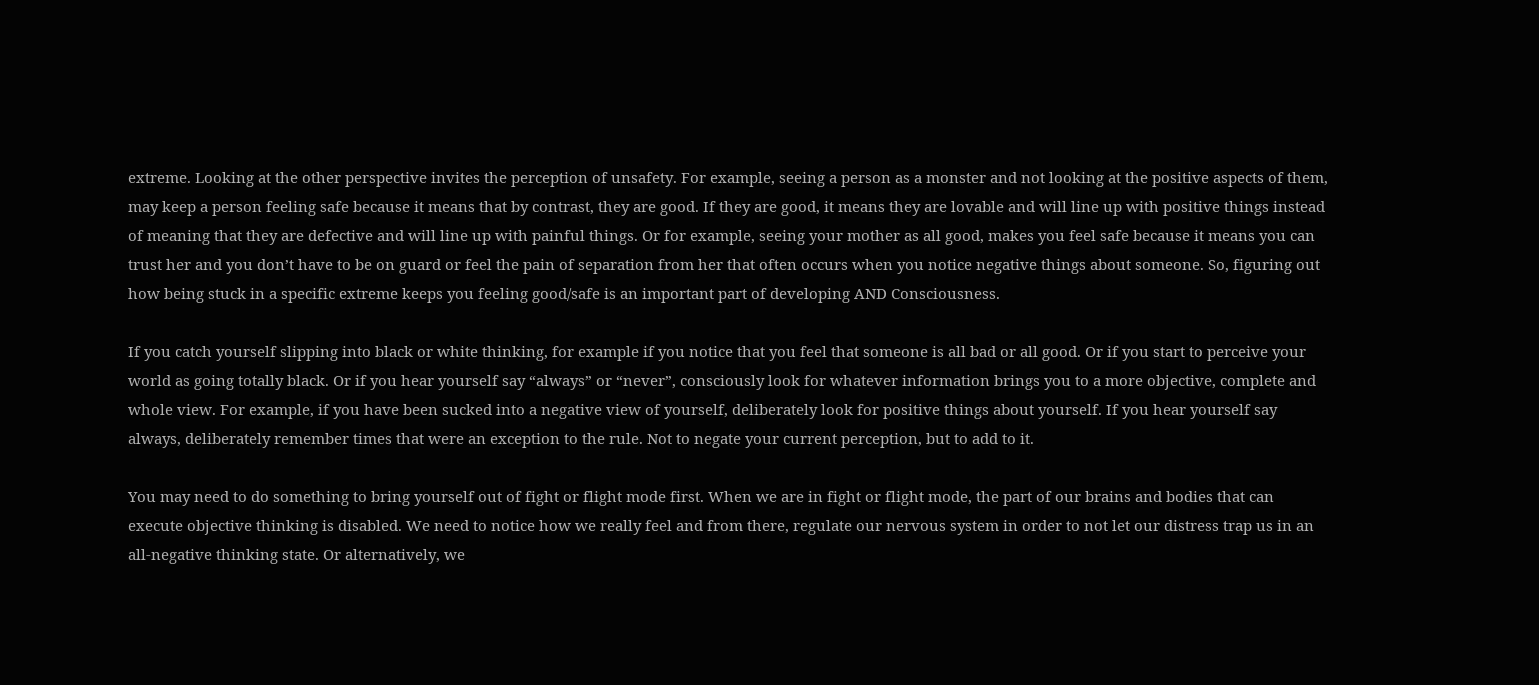extreme. Looking at the other perspective invites the perception of unsafety. For example, seeing a person as a monster and not looking at the positive aspects of them, may keep a person feeling safe because it means that by contrast, they are good. If they are good, it means they are lovable and will line up with positive things instead of meaning that they are defective and will line up with painful things. Or for example, seeing your mother as all good, makes you feel safe because it means you can trust her and you don’t have to be on guard or feel the pain of separation from her that often occurs when you notice negative things about someone. So, figuring out how being stuck in a specific extreme keeps you feeling good/safe is an important part of developing AND Consciousness.

If you catch yourself slipping into black or white thinking, for example if you notice that you feel that someone is all bad or all good. Or if you start to perceive your world as going totally black. Or if you hear yourself say “always” or “never”, consciously look for whatever information brings you to a more objective, complete and whole view. For example, if you have been sucked into a negative view of yourself, deliberately look for positive things about yourself. If you hear yourself say always, deliberately remember times that were an exception to the rule. Not to negate your current perception, but to add to it.

You may need to do something to bring yourself out of fight or flight mode first. When we are in fight or flight mode, the part of our brains and bodies that can execute objective thinking is disabled. We need to notice how we really feel and from there, regulate our nervous system in order to not let our distress trap us in an all-negative thinking state. Or alternatively, we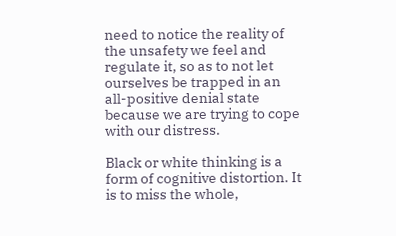need to notice the reality of the unsafety we feel and regulate it, so as to not let ourselves be trapped in an all-positive denial state because we are trying to cope with our distress.

Black or white thinking is a form of cognitive distortion. It is to miss the whole,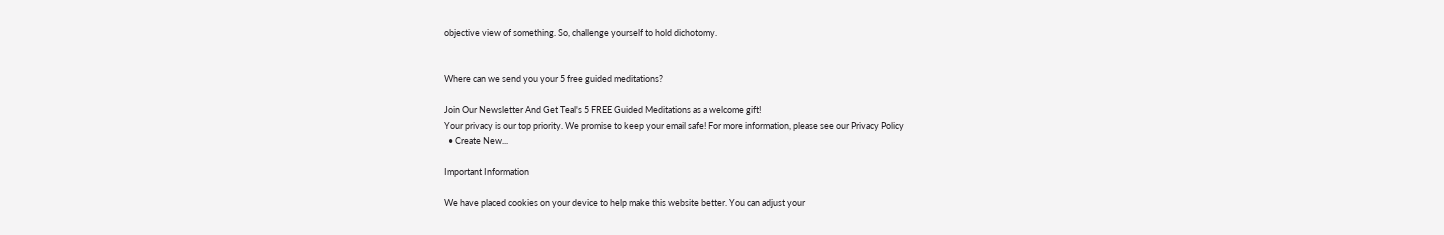objective view of something. So, challenge yourself to hold dichotomy.


Where can we send you your 5 free guided meditations?

Join Our Newsletter And Get Teal's 5 FREE Guided Meditations as a welcome gift!
Your privacy is our top priority. We promise to keep your email safe! For more information, please see our Privacy Policy
  • Create New...

Important Information

We have placed cookies on your device to help make this website better. You can adjust your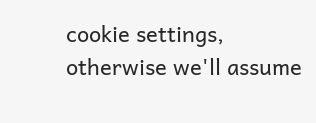cookie settings, otherwise we'll assume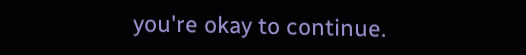you're okay to continue.